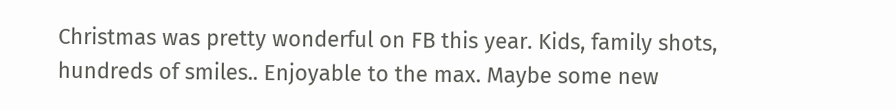Christmas was pretty wonderful on FB this year. Kids, family shots, hundreds of smiles.. Enjoyable to the max. Maybe some new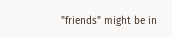"friends" might be in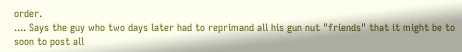order.
.... Says the guy who two days later had to reprimand all his gun nut "friends" that it might be to soon to post all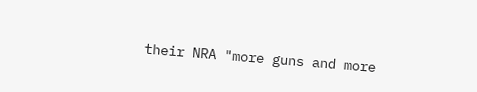their NRA "more guns and more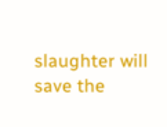slaughter will save the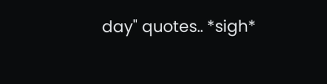day" quotes.. *sigh*